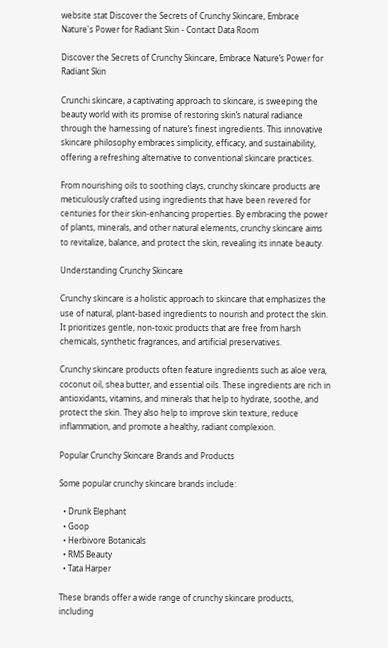website stat Discover the Secrets of Crunchy Skincare, Embrace Nature's Power for Radiant Skin - Contact Data Room

Discover the Secrets of Crunchy Skincare, Embrace Nature’s Power for Radiant Skin

Crunchi skincare, a captivating approach to skincare, is sweeping the beauty world with its promise of restoring skin’s natural radiance through the harnessing of nature’s finest ingredients. This innovative skincare philosophy embraces simplicity, efficacy, and sustainability, offering a refreshing alternative to conventional skincare practices.

From nourishing oils to soothing clays, crunchy skincare products are meticulously crafted using ingredients that have been revered for centuries for their skin-enhancing properties. By embracing the power of plants, minerals, and other natural elements, crunchy skincare aims to revitalize, balance, and protect the skin, revealing its innate beauty.

Understanding Crunchy Skincare

Crunchy skincare is a holistic approach to skincare that emphasizes the use of natural, plant-based ingredients to nourish and protect the skin. It prioritizes gentle, non-toxic products that are free from harsh chemicals, synthetic fragrances, and artificial preservatives.

Crunchy skincare products often feature ingredients such as aloe vera, coconut oil, shea butter, and essential oils. These ingredients are rich in antioxidants, vitamins, and minerals that help to hydrate, soothe, and protect the skin. They also help to improve skin texture, reduce inflammation, and promote a healthy, radiant complexion.

Popular Crunchy Skincare Brands and Products

Some popular crunchy skincare brands include:

  • Drunk Elephant
  • Goop
  • Herbivore Botanicals
  • RMS Beauty
  • Tata Harper

These brands offer a wide range of crunchy skincare products, including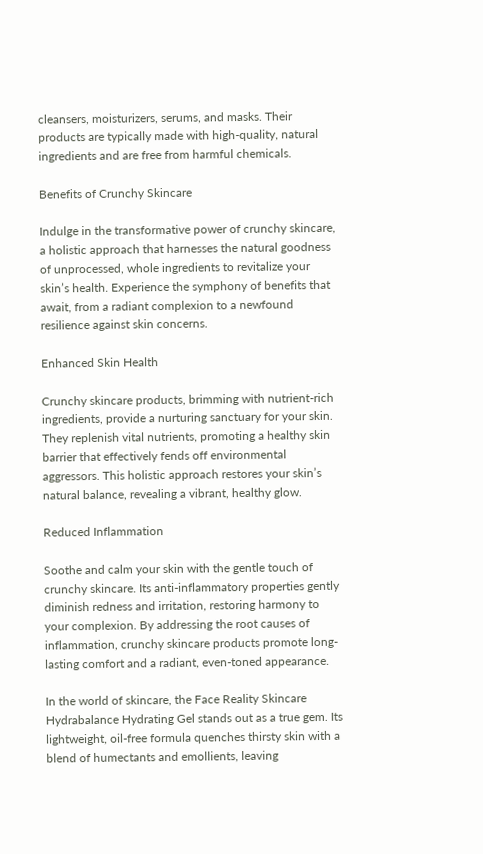cleansers, moisturizers, serums, and masks. Their products are typically made with high-quality, natural ingredients and are free from harmful chemicals.

Benefits of Crunchy Skincare

Indulge in the transformative power of crunchy skincare, a holistic approach that harnesses the natural goodness of unprocessed, whole ingredients to revitalize your skin’s health. Experience the symphony of benefits that await, from a radiant complexion to a newfound resilience against skin concerns.

Enhanced Skin Health

Crunchy skincare products, brimming with nutrient-rich ingredients, provide a nurturing sanctuary for your skin. They replenish vital nutrients, promoting a healthy skin barrier that effectively fends off environmental aggressors. This holistic approach restores your skin’s natural balance, revealing a vibrant, healthy glow.

Reduced Inflammation

Soothe and calm your skin with the gentle touch of crunchy skincare. Its anti-inflammatory properties gently diminish redness and irritation, restoring harmony to your complexion. By addressing the root causes of inflammation, crunchy skincare products promote long-lasting comfort and a radiant, even-toned appearance.

In the world of skincare, the Face Reality Skincare Hydrabalance Hydrating Gel stands out as a true gem. Its lightweight, oil-free formula quenches thirsty skin with a blend of humectants and emollients, leaving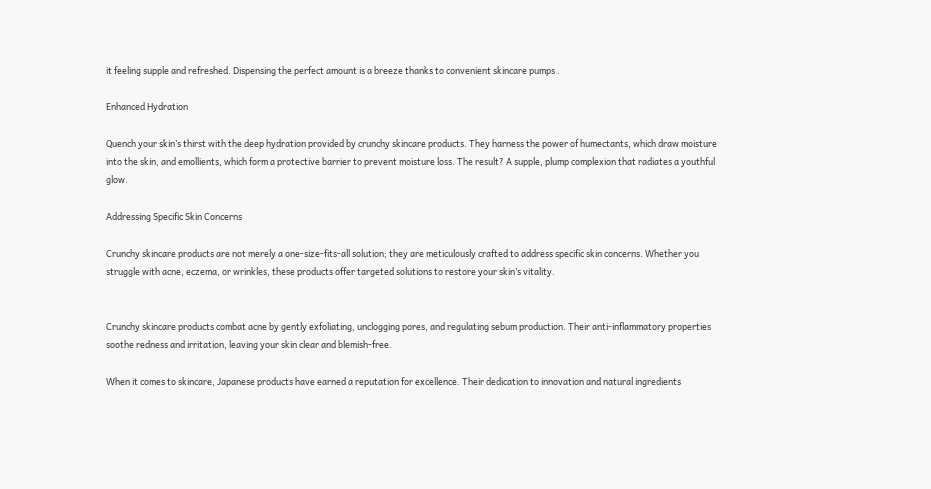it feeling supple and refreshed. Dispensing the perfect amount is a breeze thanks to convenient skincare pumps .

Enhanced Hydration

Quench your skin’s thirst with the deep hydration provided by crunchy skincare products. They harness the power of humectants, which draw moisture into the skin, and emollients, which form a protective barrier to prevent moisture loss. The result? A supple, plump complexion that radiates a youthful glow.

Addressing Specific Skin Concerns

Crunchy skincare products are not merely a one-size-fits-all solution; they are meticulously crafted to address specific skin concerns. Whether you struggle with acne, eczema, or wrinkles, these products offer targeted solutions to restore your skin’s vitality.


Crunchy skincare products combat acne by gently exfoliating, unclogging pores, and regulating sebum production. Their anti-inflammatory properties soothe redness and irritation, leaving your skin clear and blemish-free.

When it comes to skincare, Japanese products have earned a reputation for excellence. Their dedication to innovation and natural ingredients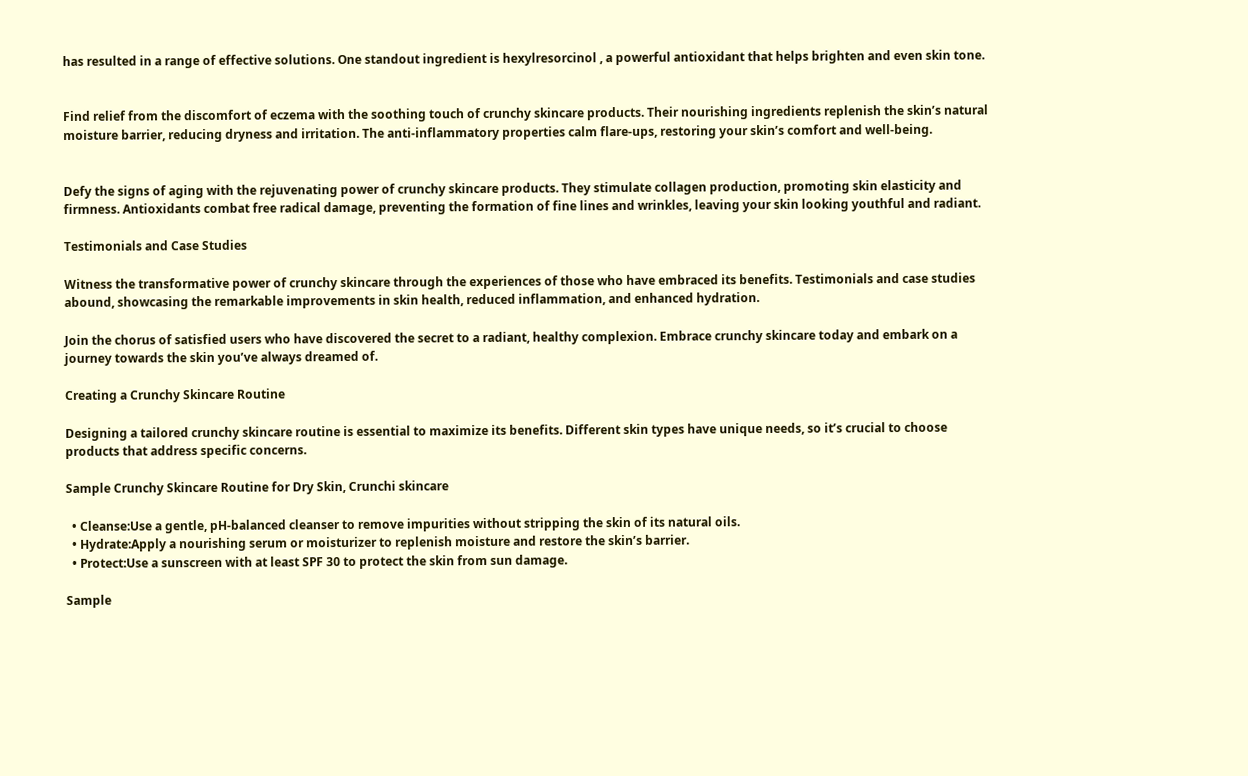has resulted in a range of effective solutions. One standout ingredient is hexylresorcinol , a powerful antioxidant that helps brighten and even skin tone.


Find relief from the discomfort of eczema with the soothing touch of crunchy skincare products. Their nourishing ingredients replenish the skin’s natural moisture barrier, reducing dryness and irritation. The anti-inflammatory properties calm flare-ups, restoring your skin’s comfort and well-being.


Defy the signs of aging with the rejuvenating power of crunchy skincare products. They stimulate collagen production, promoting skin elasticity and firmness. Antioxidants combat free radical damage, preventing the formation of fine lines and wrinkles, leaving your skin looking youthful and radiant.

Testimonials and Case Studies

Witness the transformative power of crunchy skincare through the experiences of those who have embraced its benefits. Testimonials and case studies abound, showcasing the remarkable improvements in skin health, reduced inflammation, and enhanced hydration.

Join the chorus of satisfied users who have discovered the secret to a radiant, healthy complexion. Embrace crunchy skincare today and embark on a journey towards the skin you’ve always dreamed of.

Creating a Crunchy Skincare Routine

Designing a tailored crunchy skincare routine is essential to maximize its benefits. Different skin types have unique needs, so it’s crucial to choose products that address specific concerns.

Sample Crunchy Skincare Routine for Dry Skin, Crunchi skincare

  • Cleanse:Use a gentle, pH-balanced cleanser to remove impurities without stripping the skin of its natural oils.
  • Hydrate:Apply a nourishing serum or moisturizer to replenish moisture and restore the skin’s barrier.
  • Protect:Use a sunscreen with at least SPF 30 to protect the skin from sun damage.

Sample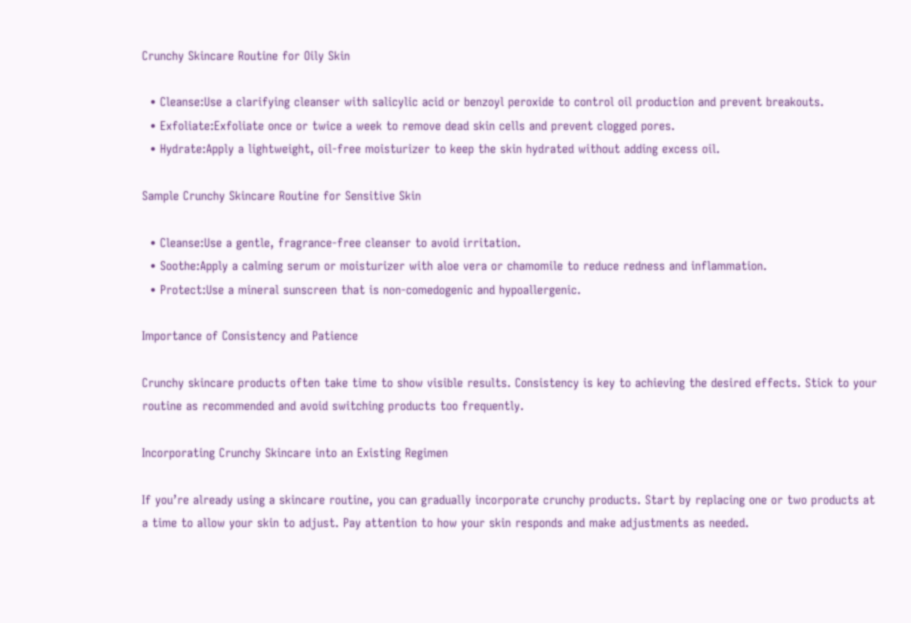Crunchy Skincare Routine for Oily Skin

  • Cleanse:Use a clarifying cleanser with salicylic acid or benzoyl peroxide to control oil production and prevent breakouts.
  • Exfoliate:Exfoliate once or twice a week to remove dead skin cells and prevent clogged pores.
  • Hydrate:Apply a lightweight, oil-free moisturizer to keep the skin hydrated without adding excess oil.

Sample Crunchy Skincare Routine for Sensitive Skin

  • Cleanse:Use a gentle, fragrance-free cleanser to avoid irritation.
  • Soothe:Apply a calming serum or moisturizer with aloe vera or chamomile to reduce redness and inflammation.
  • Protect:Use a mineral sunscreen that is non-comedogenic and hypoallergenic.

Importance of Consistency and Patience

Crunchy skincare products often take time to show visible results. Consistency is key to achieving the desired effects. Stick to your routine as recommended and avoid switching products too frequently.

Incorporating Crunchy Skincare into an Existing Regimen

If you’re already using a skincare routine, you can gradually incorporate crunchy products. Start by replacing one or two products at a time to allow your skin to adjust. Pay attention to how your skin responds and make adjustments as needed.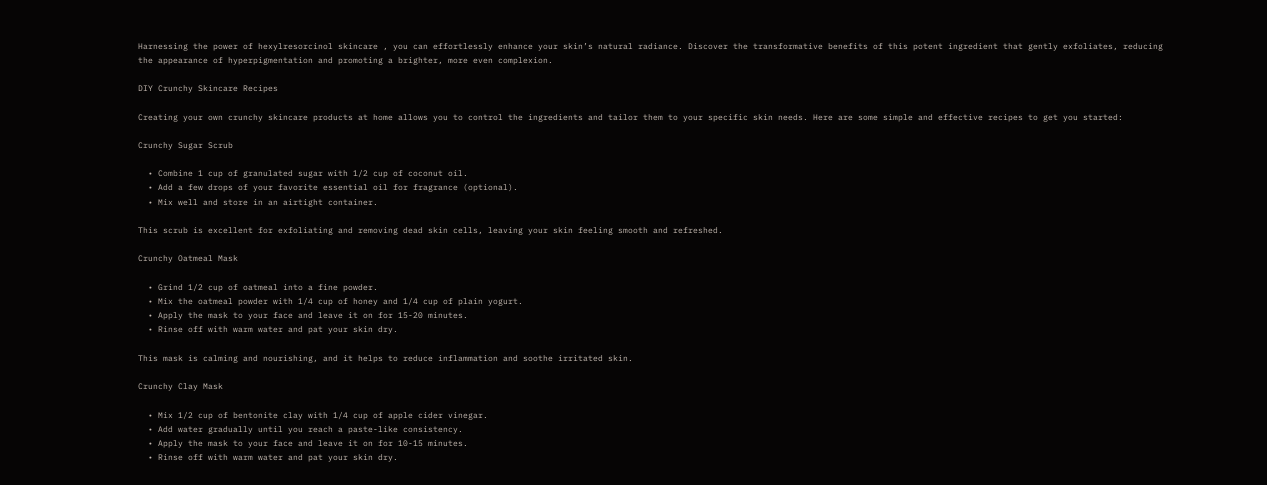Harnessing the power of hexylresorcinol skincare , you can effortlessly enhance your skin’s natural radiance. Discover the transformative benefits of this potent ingredient that gently exfoliates, reducing the appearance of hyperpigmentation and promoting a brighter, more even complexion.

DIY Crunchy Skincare Recipes

Creating your own crunchy skincare products at home allows you to control the ingredients and tailor them to your specific skin needs. Here are some simple and effective recipes to get you started:

Crunchy Sugar Scrub

  • Combine 1 cup of granulated sugar with 1/2 cup of coconut oil.
  • Add a few drops of your favorite essential oil for fragrance (optional).
  • Mix well and store in an airtight container.

This scrub is excellent for exfoliating and removing dead skin cells, leaving your skin feeling smooth and refreshed.

Crunchy Oatmeal Mask

  • Grind 1/2 cup of oatmeal into a fine powder.
  • Mix the oatmeal powder with 1/4 cup of honey and 1/4 cup of plain yogurt.
  • Apply the mask to your face and leave it on for 15-20 minutes.
  • Rinse off with warm water and pat your skin dry.

This mask is calming and nourishing, and it helps to reduce inflammation and soothe irritated skin.

Crunchy Clay Mask

  • Mix 1/2 cup of bentonite clay with 1/4 cup of apple cider vinegar.
  • Add water gradually until you reach a paste-like consistency.
  • Apply the mask to your face and leave it on for 10-15 minutes.
  • Rinse off with warm water and pat your skin dry.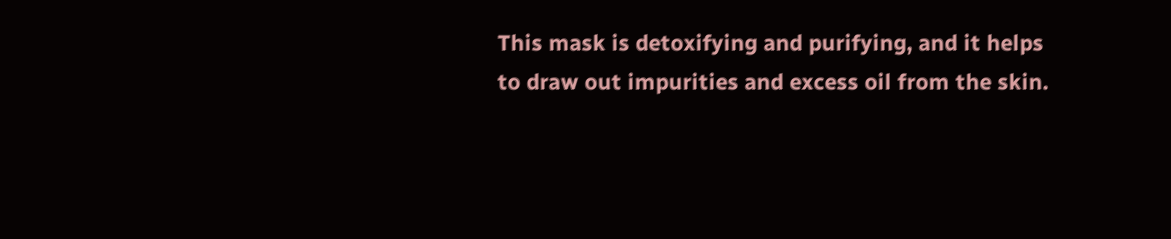This mask is detoxifying and purifying, and it helps to draw out impurities and excess oil from the skin.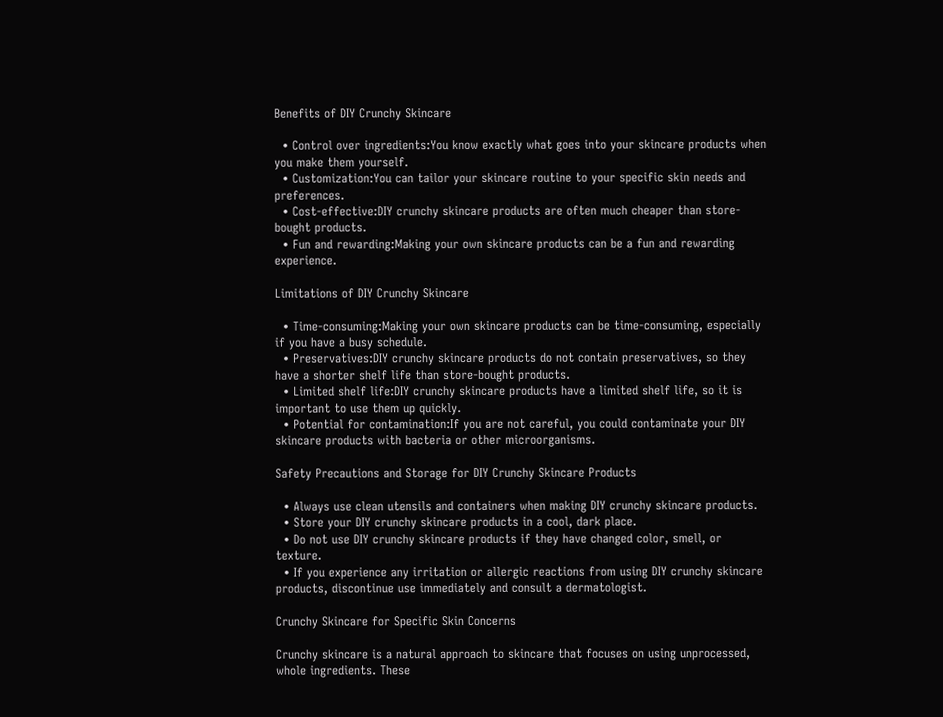Benefits of DIY Crunchy Skincare

  • Control over ingredients:You know exactly what goes into your skincare products when you make them yourself.
  • Customization:You can tailor your skincare routine to your specific skin needs and preferences.
  • Cost-effective:DIY crunchy skincare products are often much cheaper than store-bought products.
  • Fun and rewarding:Making your own skincare products can be a fun and rewarding experience.

Limitations of DIY Crunchy Skincare

  • Time-consuming:Making your own skincare products can be time-consuming, especially if you have a busy schedule.
  • Preservatives:DIY crunchy skincare products do not contain preservatives, so they have a shorter shelf life than store-bought products.
  • Limited shelf life:DIY crunchy skincare products have a limited shelf life, so it is important to use them up quickly.
  • Potential for contamination:If you are not careful, you could contaminate your DIY skincare products with bacteria or other microorganisms.

Safety Precautions and Storage for DIY Crunchy Skincare Products

  • Always use clean utensils and containers when making DIY crunchy skincare products.
  • Store your DIY crunchy skincare products in a cool, dark place.
  • Do not use DIY crunchy skincare products if they have changed color, smell, or texture.
  • If you experience any irritation or allergic reactions from using DIY crunchy skincare products, discontinue use immediately and consult a dermatologist.

Crunchy Skincare for Specific Skin Concerns

Crunchy skincare is a natural approach to skincare that focuses on using unprocessed, whole ingredients. These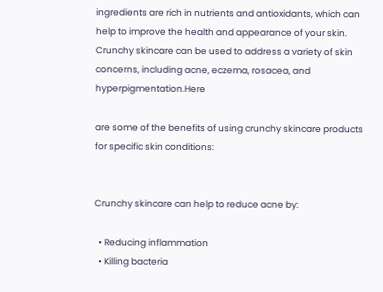ingredients are rich in nutrients and antioxidants, which can help to improve the health and appearance of your skin. Crunchy skincare can be used to address a variety of skin concerns, including acne, eczema, rosacea, and hyperpigmentation.Here

are some of the benefits of using crunchy skincare products for specific skin conditions:


Crunchy skincare can help to reduce acne by:

  • Reducing inflammation
  • Killing bacteria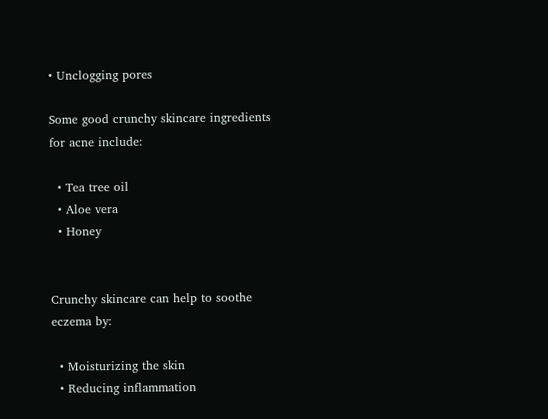• Unclogging pores

Some good crunchy skincare ingredients for acne include:

  • Tea tree oil
  • Aloe vera
  • Honey


Crunchy skincare can help to soothe eczema by:

  • Moisturizing the skin
  • Reducing inflammation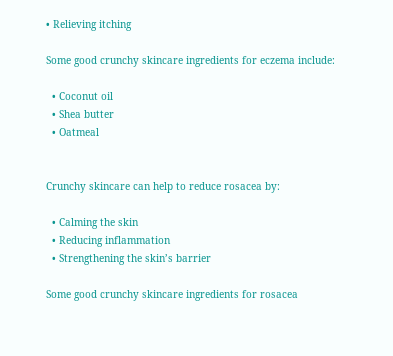• Relieving itching

Some good crunchy skincare ingredients for eczema include:

  • Coconut oil
  • Shea butter
  • Oatmeal


Crunchy skincare can help to reduce rosacea by:

  • Calming the skin
  • Reducing inflammation
  • Strengthening the skin’s barrier

Some good crunchy skincare ingredients for rosacea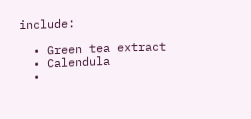include:

  • Green tea extract
  • Calendula
  •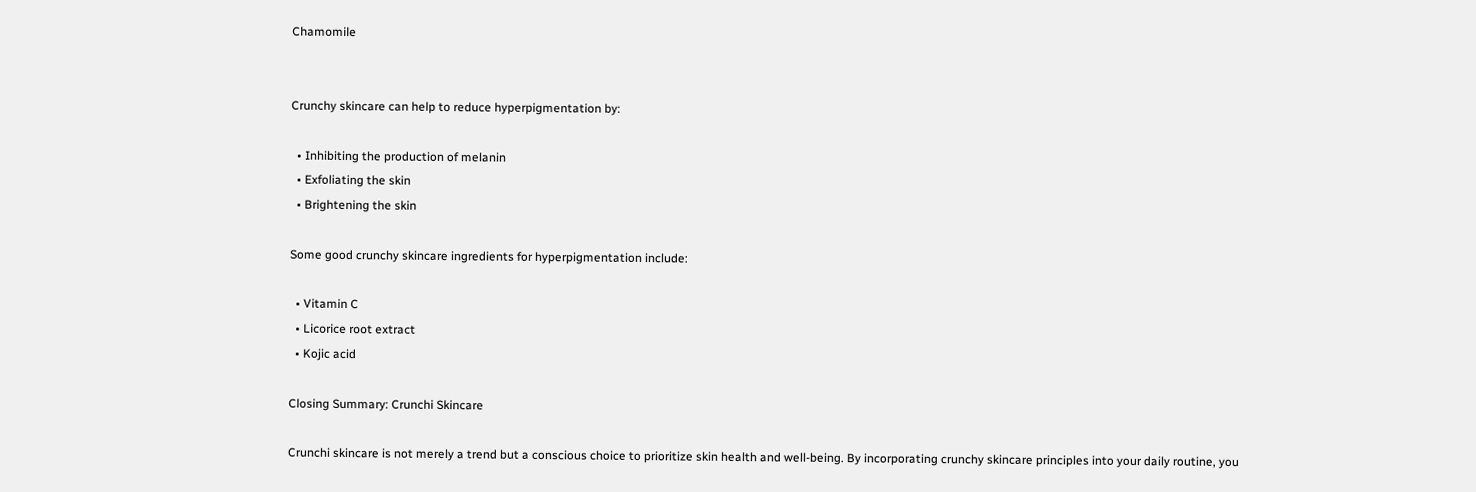Chamomile


Crunchy skincare can help to reduce hyperpigmentation by:

  • Inhibiting the production of melanin
  • Exfoliating the skin
  • Brightening the skin

Some good crunchy skincare ingredients for hyperpigmentation include:

  • Vitamin C
  • Licorice root extract
  • Kojic acid

Closing Summary: Crunchi Skincare

Crunchi skincare is not merely a trend but a conscious choice to prioritize skin health and well-being. By incorporating crunchy skincare principles into your daily routine, you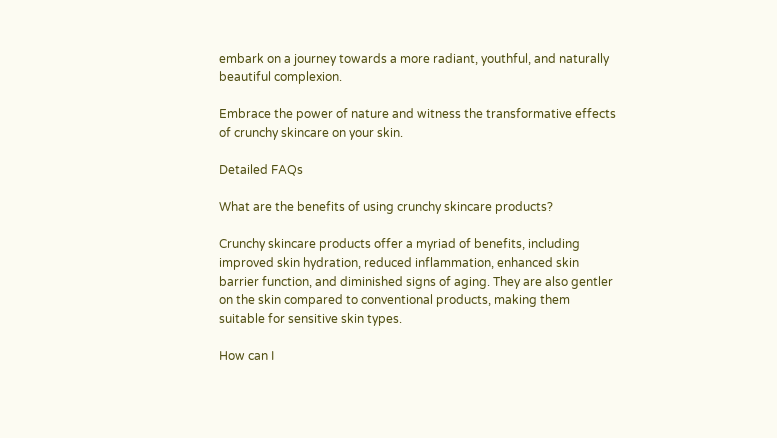embark on a journey towards a more radiant, youthful, and naturally beautiful complexion.

Embrace the power of nature and witness the transformative effects of crunchy skincare on your skin.

Detailed FAQs

What are the benefits of using crunchy skincare products?

Crunchy skincare products offer a myriad of benefits, including improved skin hydration, reduced inflammation, enhanced skin barrier function, and diminished signs of aging. They are also gentler on the skin compared to conventional products, making them suitable for sensitive skin types.

How can I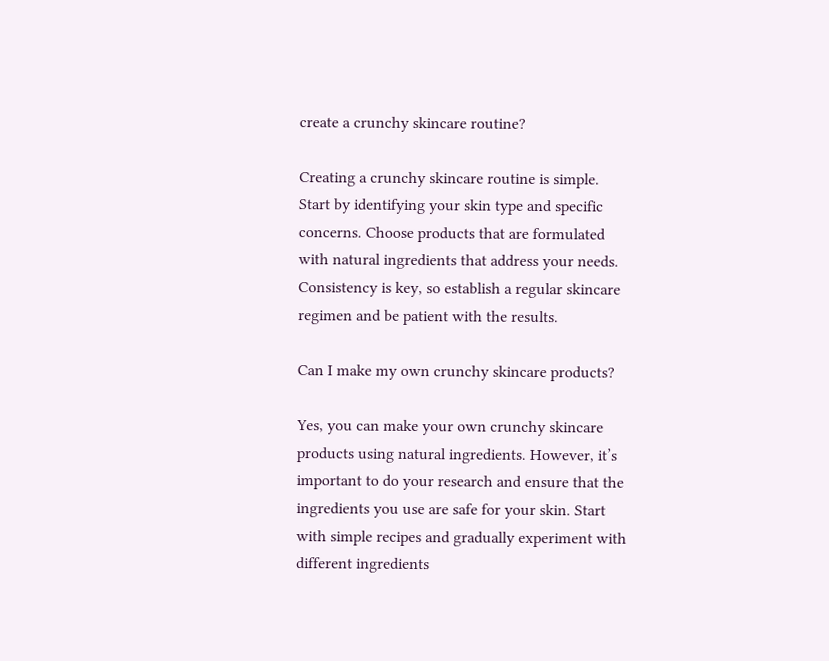create a crunchy skincare routine?

Creating a crunchy skincare routine is simple. Start by identifying your skin type and specific concerns. Choose products that are formulated with natural ingredients that address your needs. Consistency is key, so establish a regular skincare regimen and be patient with the results.

Can I make my own crunchy skincare products?

Yes, you can make your own crunchy skincare products using natural ingredients. However, it’s important to do your research and ensure that the ingredients you use are safe for your skin. Start with simple recipes and gradually experiment with different ingredients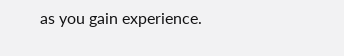as you gain experience.